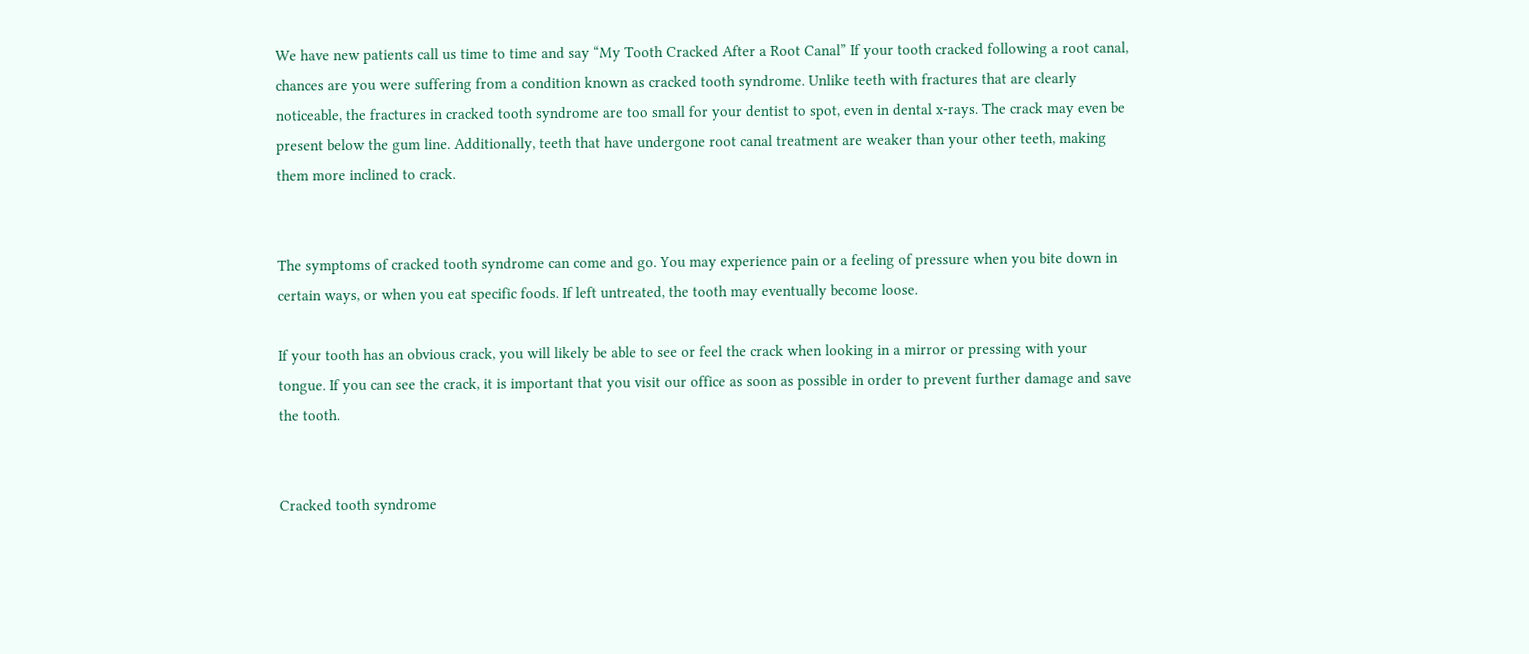We have new patients call us time to time and say “My Tooth Cracked After a Root Canal” If your tooth cracked following a root canal, chances are you were suffering from a condition known as cracked tooth syndrome. Unlike teeth with fractures that are clearly noticeable, the fractures in cracked tooth syndrome are too small for your dentist to spot, even in dental x-rays. The crack may even be present below the gum line. Additionally, teeth that have undergone root canal treatment are weaker than your other teeth, making them more inclined to crack.


The symptoms of cracked tooth syndrome can come and go. You may experience pain or a feeling of pressure when you bite down in certain ways, or when you eat specific foods. If left untreated, the tooth may eventually become loose.

If your tooth has an obvious crack, you will likely be able to see or feel the crack when looking in a mirror or pressing with your tongue. If you can see the crack, it is important that you visit our office as soon as possible in order to prevent further damage and save the tooth.


Cracked tooth syndrome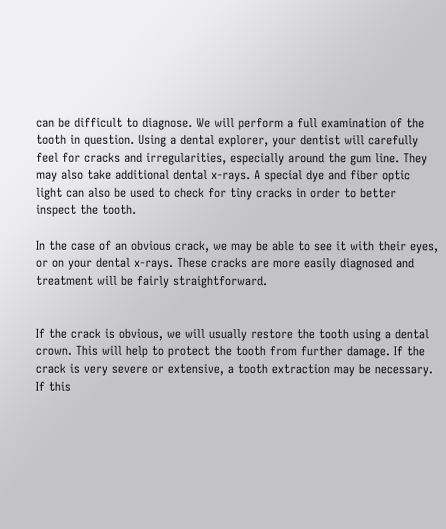can be difficult to diagnose. We will perform a full examination of the tooth in question. Using a dental explorer, your dentist will carefully feel for cracks and irregularities, especially around the gum line. They may also take additional dental x-rays. A special dye and fiber optic light can also be used to check for tiny cracks in order to better inspect the tooth.

In the case of an obvious crack, we may be able to see it with their eyes, or on your dental x-rays. These cracks are more easily diagnosed and treatment will be fairly straightforward.


If the crack is obvious, we will usually restore the tooth using a dental crown. This will help to protect the tooth from further damage. If the crack is very severe or extensive, a tooth extraction may be necessary. If this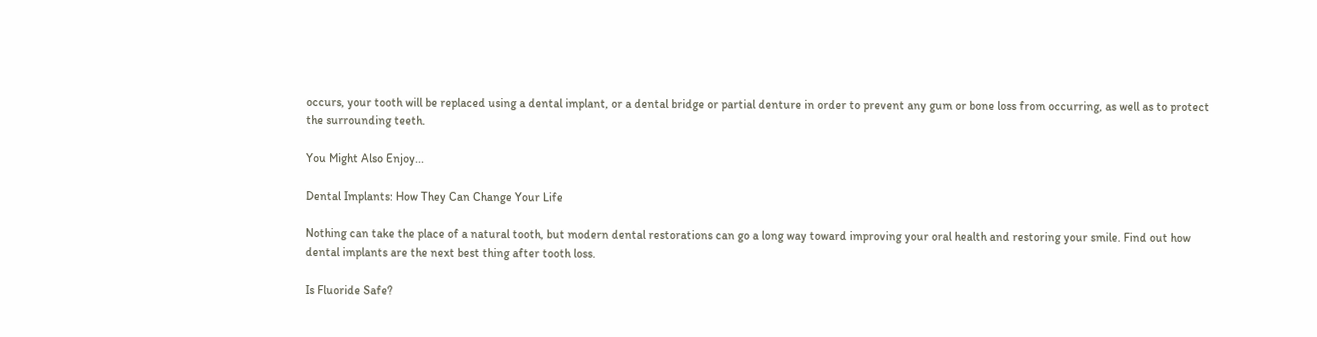occurs, your tooth will be replaced using a dental implant, or a dental bridge or partial denture in order to prevent any gum or bone loss from occurring, as well as to protect the surrounding teeth.

You Might Also Enjoy...

Dental Implants: How They Can Change Your Life

Nothing can take the place of a natural tooth, but modern dental restorations can go a long way toward improving your oral health and restoring your smile. Find out how dental implants are the next best thing after tooth loss.

Is Fluoride Safe?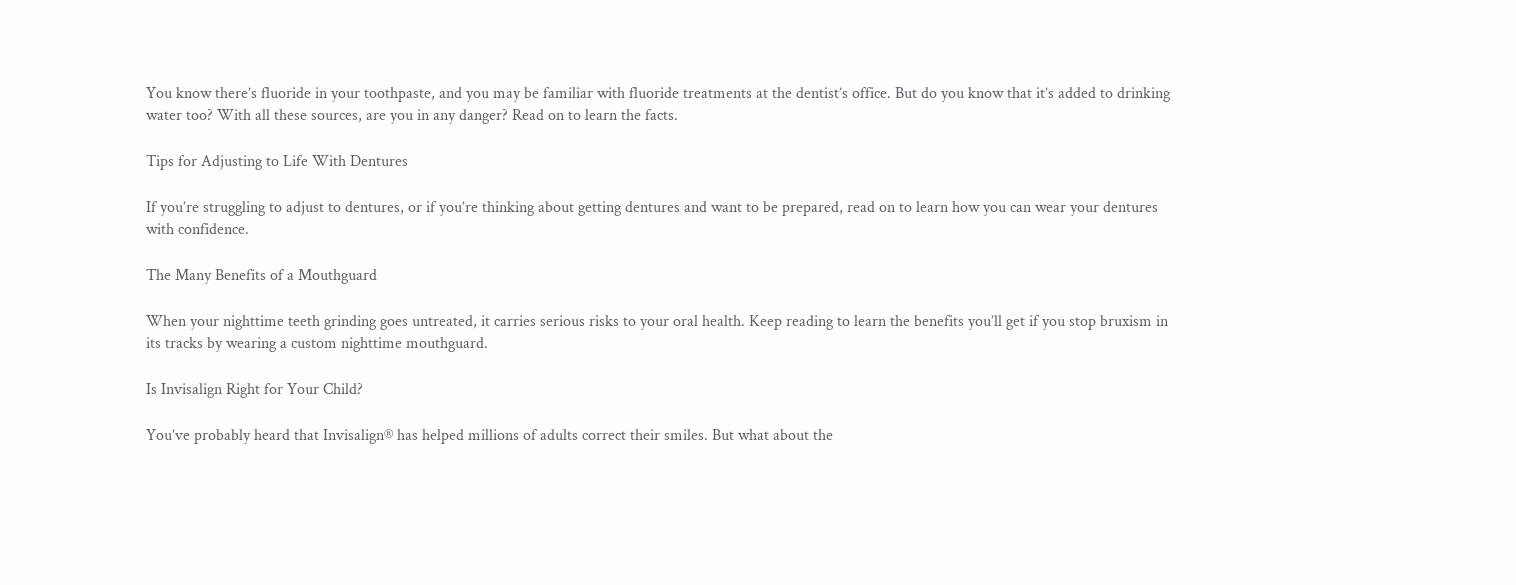You know there’s fluoride in your toothpaste, and you may be familiar with fluoride treatments at the dentist’s office. But do you know that it’s added to drinking water too? With all these sources, are you in any danger? Read on to learn the facts.

Tips for Adjusting to Life With Dentures

If you’re struggling to adjust to dentures, or if you’re thinking about getting dentures and want to be prepared, read on to learn how you can wear your dentures with confidence.

The Many Benefits of a Mouthguard

When your nighttime teeth grinding goes untreated, it carries serious risks to your oral health. Keep reading to learn the benefits you’ll get if you stop bruxism in its tracks by wearing a custom nighttime mouthguard.

Is Invisalign Right for Your Child?

You’ve probably heard that Invisalign® has helped millions of adults correct their smiles. But what about the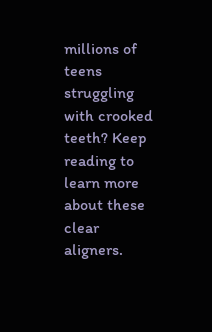millions of teens struggling with crooked teeth? Keep reading to learn more about these clear aligners.